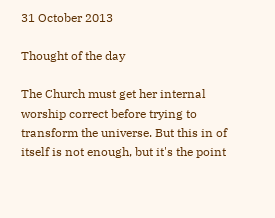31 October 2013

Thought of the day

The Church must get her internal worship correct before trying to transform the universe. But this in of itself is not enough, but it's the point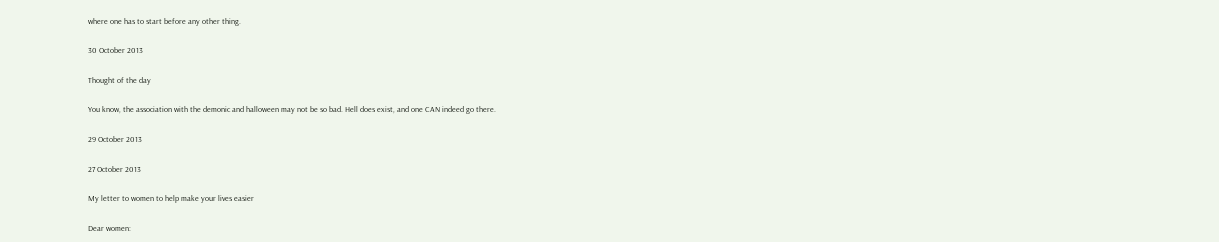where one has to start before any other thing.

30 October 2013

Thought of the day

You know, the association with the demonic and halloween may not be so bad. Hell does exist, and one CAN indeed go there.

29 October 2013

27 October 2013

My letter to women to help make your lives easier

Dear women: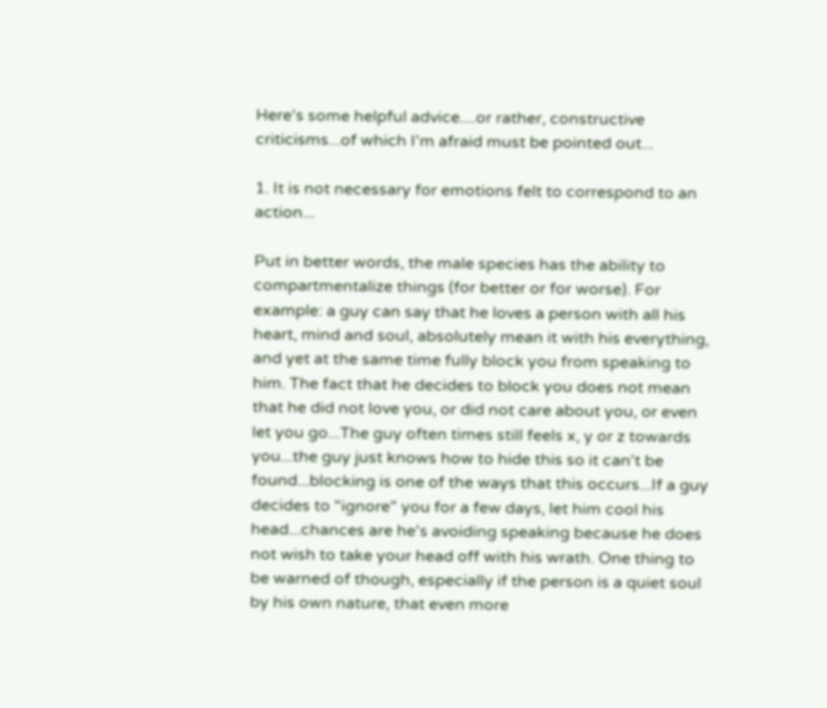Here's some helpful advice....or rather, constructive criticisms...of which I'm afraid must be pointed out...

1. It is not necessary for emotions felt to correspond to an action...

Put in better words, the male species has the ability to compartmentalize things (for better or for worse). For example: a guy can say that he loves a person with all his heart, mind and soul, absolutely mean it with his everything, and yet at the same time fully block you from speaking to him. The fact that he decides to block you does not mean that he did not love you, or did not care about you, or even let you go...The guy often times still feels x, y or z towards you...the guy just knows how to hide this so it can't be found...blocking is one of the ways that this occurs...If a guy decides to "ignore" you for a few days, let him cool his head...chances are he's avoiding speaking because he does not wish to take your head off with his wrath. One thing to be warned of though, especially if the person is a quiet soul by his own nature, that even more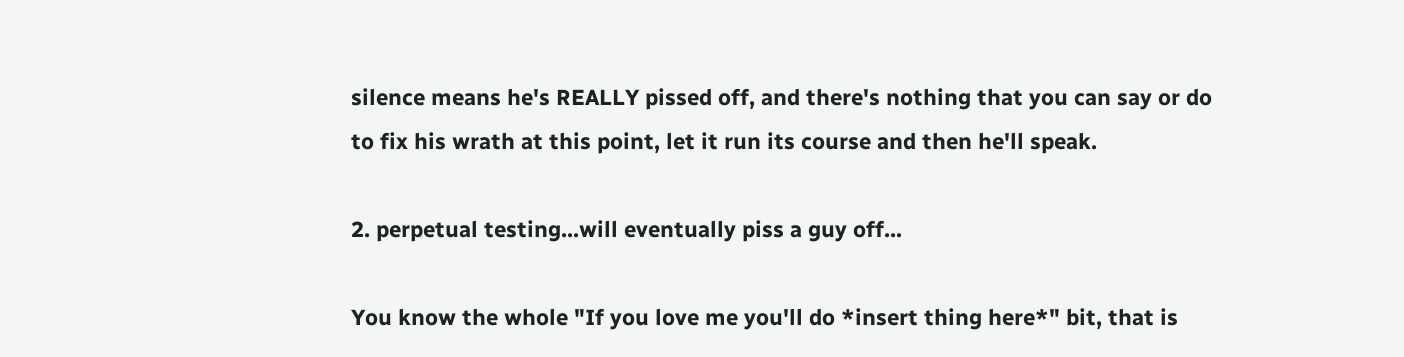silence means he's REALLY pissed off, and there's nothing that you can say or do to fix his wrath at this point, let it run its course and then he'll speak.

2. perpetual testing...will eventually piss a guy off...

You know the whole "If you love me you'll do *insert thing here*" bit, that is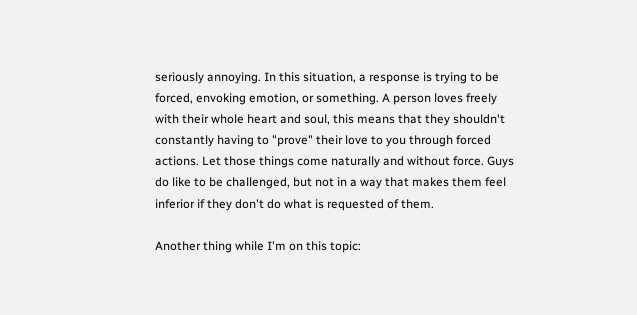seriously annoying. In this situation, a response is trying to be forced, envoking emotion, or something. A person loves freely with their whole heart and soul, this means that they shouldn't constantly having to "prove" their love to you through forced actions. Let those things come naturally and without force. Guys do like to be challenged, but not in a way that makes them feel inferior if they don't do what is requested of them.

Another thing while I'm on this topic: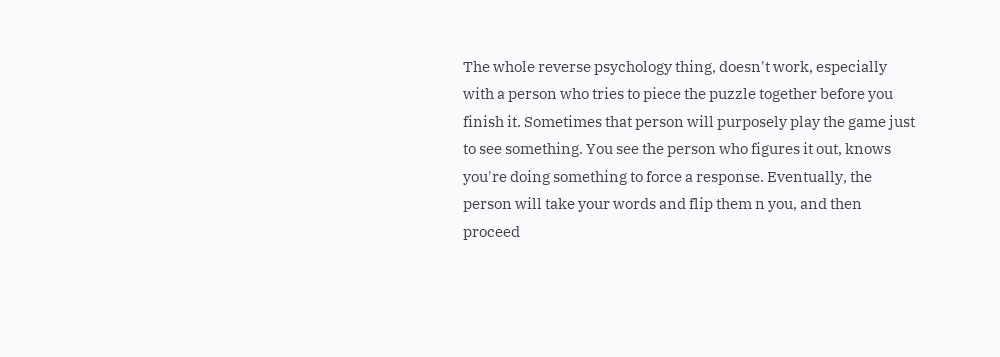The whole reverse psychology thing, doesn't work, especially with a person who tries to piece the puzzle together before you finish it. Sometimes that person will purposely play the game just to see something. You see the person who figures it out, knows you're doing something to force a response. Eventually, the person will take your words and flip them n you, and then proceed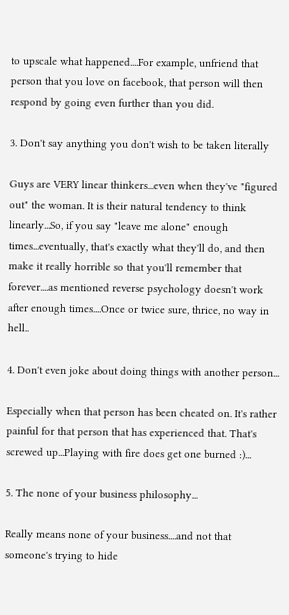to upscale what happened....For example, unfriend that person that you love on facebook, that person will then respond by going even further than you did.

3. Don't say anything you don't wish to be taken literally

Guys are VERY linear thinkers...even when they've "figured out" the woman. It is their natural tendency to think linearly...So, if you say "leave me alone" enough times...eventually, that's exactly what they'll do, and then make it really horrible so that you'll remember that forever....as mentioned reverse psychology doesn't work after enough times....Once or twice sure, thrice, no way in hell..

4. Don't even joke about doing things with another person...

Especially when that person has been cheated on. It's rather painful for that person that has experienced that. That's screwed up...Playing with fire does get one burned :)...

5. The none of your business philosophy...

Really means none of your business....and not that someone's trying to hide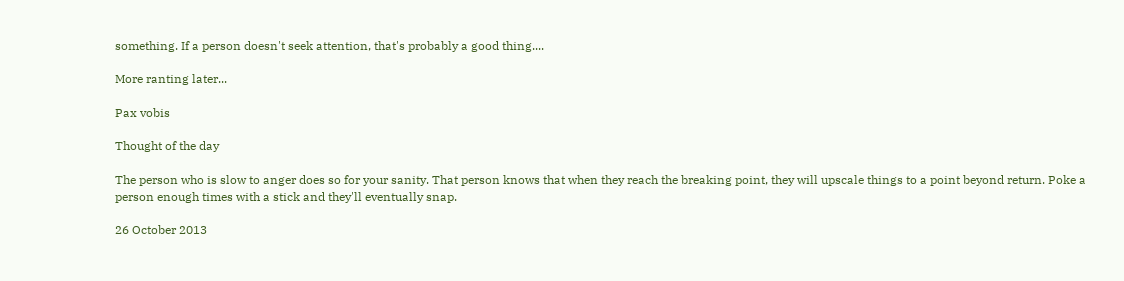something. If a person doesn't seek attention, that's probably a good thing....

More ranting later...

Pax vobis

Thought of the day

The person who is slow to anger does so for your sanity. That person knows that when they reach the breaking point, they will upscale things to a point beyond return. Poke a person enough times with a stick and they'll eventually snap.

26 October 2013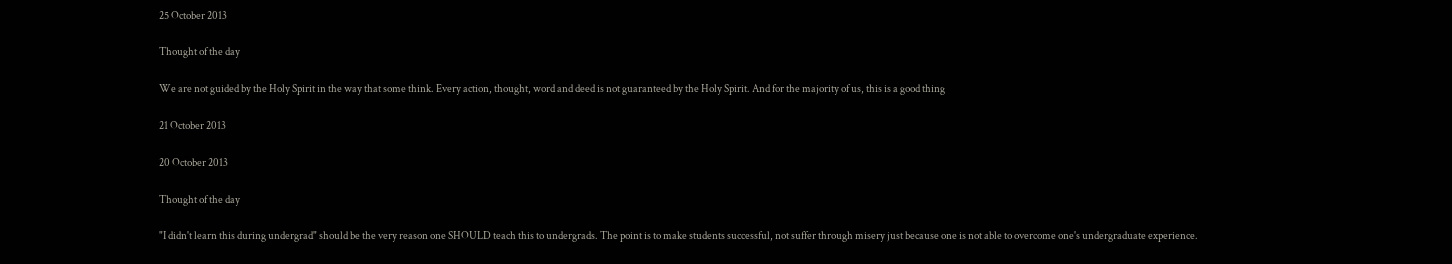25 October 2013

Thought of the day

We are not guided by the Holy Spirit in the way that some think. Every action, thought, word and deed is not guaranteed by the Holy Spirit. And for the majority of us, this is a good thing

21 October 2013

20 October 2013

Thought of the day

"I didn't learn this during undergrad" should be the very reason one SHOULD teach this to undergrads. The point is to make students successful, not suffer through misery just because one is not able to overcome one's undergraduate experience.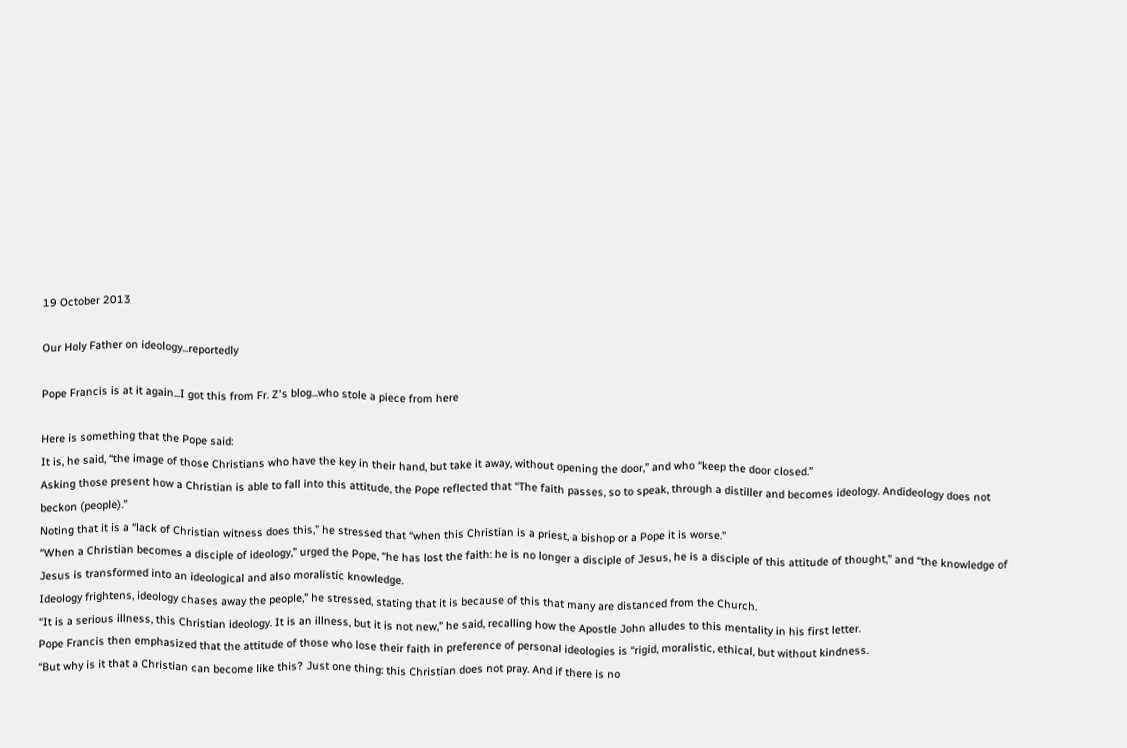19 October 2013

Our Holy Father on ideology...reportedly

Pope Francis is at it again...I got this from Fr. Z's blog...who stole a piece from here

Here is something that the Pope said:
It is, he said, “the image of those Christians who have the key in their hand, but take it away, without opening the door,” and who “keep the door closed.”
Asking those present how a Christian is able to fall into this attitude, the Pope reflected that “The faith passes, so to speak, through a distiller and becomes ideology. Andideology does not beckon (people).”
Noting that it is a “lack of Christian witness does this,” he stressed that “when this Christian is a priest, a bishop or a Pope it is worse.”
“When a Christian becomes a disciple of ideology,” urged the Pope, “he has lost the faith: he is no longer a disciple of Jesus, he is a disciple of this attitude of thought,” and “the knowledge of Jesus is transformed into an ideological and also moralistic knowledge.
Ideology frightens, ideology chases away the people,” he stressed, stating that it is because of this that many are distanced from the Church.
“It is a serious illness, this Christian ideology. It is an illness, but it is not new,” he said, recalling how the Apostle John alludes to this mentality in his first letter.
Pope Francis then emphasized that the attitude of those who lose their faith in preference of personal ideologies is “rigid, moralistic, ethical, but without kindness.
“But why is it that a Christian can become like this? Just one thing: this Christian does not pray. And if there is no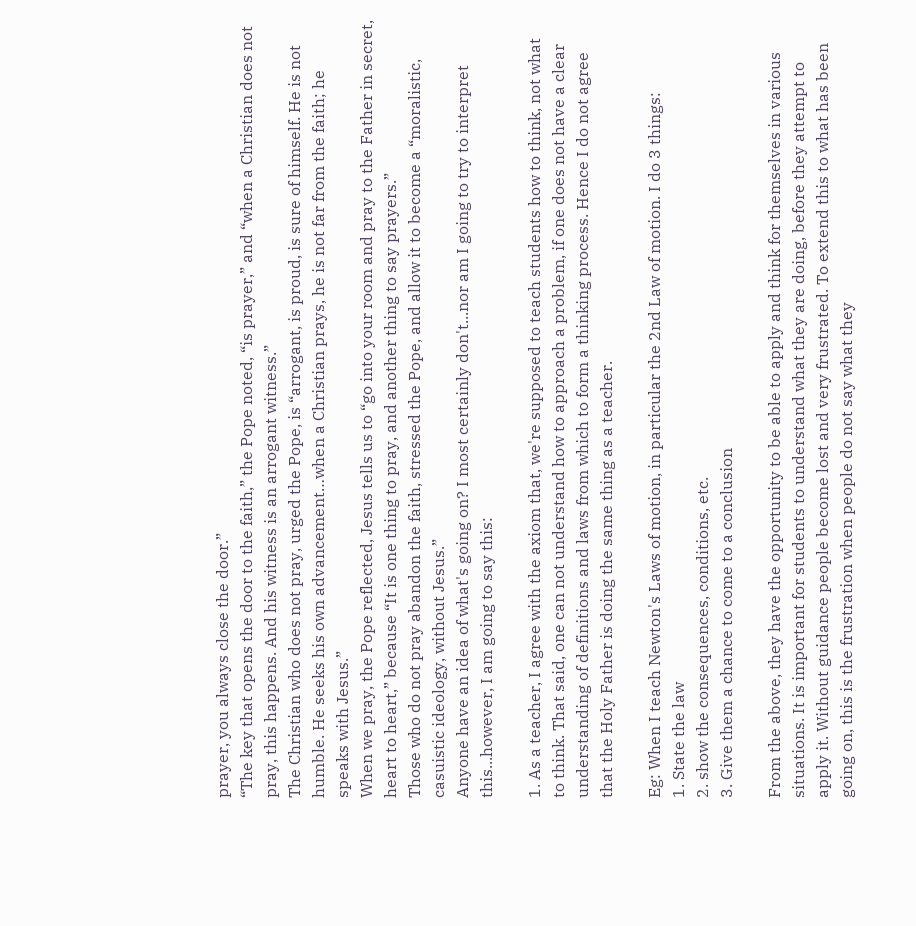prayer, you always close the door.”
“The key that opens the door to the faith,” the Pope noted, “is prayer,” and “when a Christian does not pray, this happens. And his witness is an arrogant witness.”
The Christian who does not pray, urged the Pope, is “arrogant, is proud, is sure of himself. He is not humble. He seeks his own advancement…when a Christian prays, he is not far from the faith; he speaks with Jesus.”
When we pray, the Pope reflected, Jesus tells us to “go into your room and pray to the Father in secret, heart to heart,” because “It is one thing to pray, and another thing to say prayers.”
Those who do not pray abandon the faith, stressed the Pope, and allow it to become a “moralistic, casuistic ideology, without Jesus.”
Anyone have an idea of what's going on? I most certainly don't...nor am I going to try to interpret this...however, I am going to say this:

1. As a teacher, I agree with the axiom that, we're supposed to teach students how to think, not what to think. That said, one can not understand how to approach a problem, if one does not have a clear understanding of definitions and laws from which to form a thinking process. Hence I do not agree that the Holy Father is doing the same thing as a teacher.

Eg: When I teach Newton's Laws of motion, in particular the 2nd Law of motion. I do 3 things:
1. State the law
2. show the consequences, conditions, etc.
3. Give them a chance to come to a conclusion

From the above, they have the opportunity to be able to apply and think for themselves in various situations. It is important for students to understand what they are doing, before they attempt to apply it. Without guidance people become lost and very frustrated. To extend this to what has been going on, this is the frustration when people do not say what they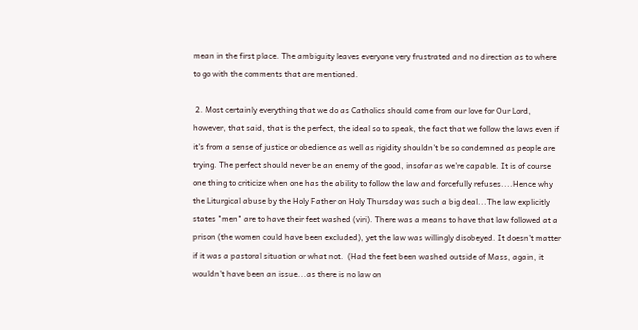mean in the first place. The ambiguity leaves everyone very frustrated and no direction as to where to go with the comments that are mentioned.

 2. Most certainly everything that we do as Catholics should come from our love for Our Lord, however, that said, that is the perfect, the ideal so to speak, the fact that we follow the laws even if it's from a sense of justice or obedience as well as rigidity shouldn't be so condemned as people are trying. The perfect should never be an enemy of the good, insofar as we're capable. It is of course one thing to criticize when one has the ability to follow the law and forcefully refuses....Hence why the Liturgical abuse by the Holy Father on Holy Thursday was such a big deal...The law explicitly states "men" are to have their feet washed (viri). There was a means to have that law followed at a prison (the women could have been excluded), yet the law was willingly disobeyed. It doesn't matter if it was a pastoral situation or what not.  (Had the feet been washed outside of Mass, again, it wouldn't have been an issue...as there is no law on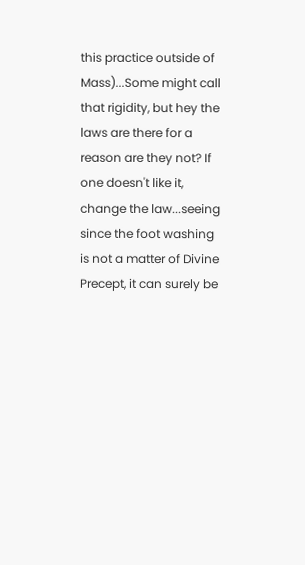this practice outside of Mass)...Some might call that rigidity, but hey the laws are there for a reason are they not? If one doesn't like it, change the law...seeing since the foot washing is not a matter of Divine Precept, it can surely be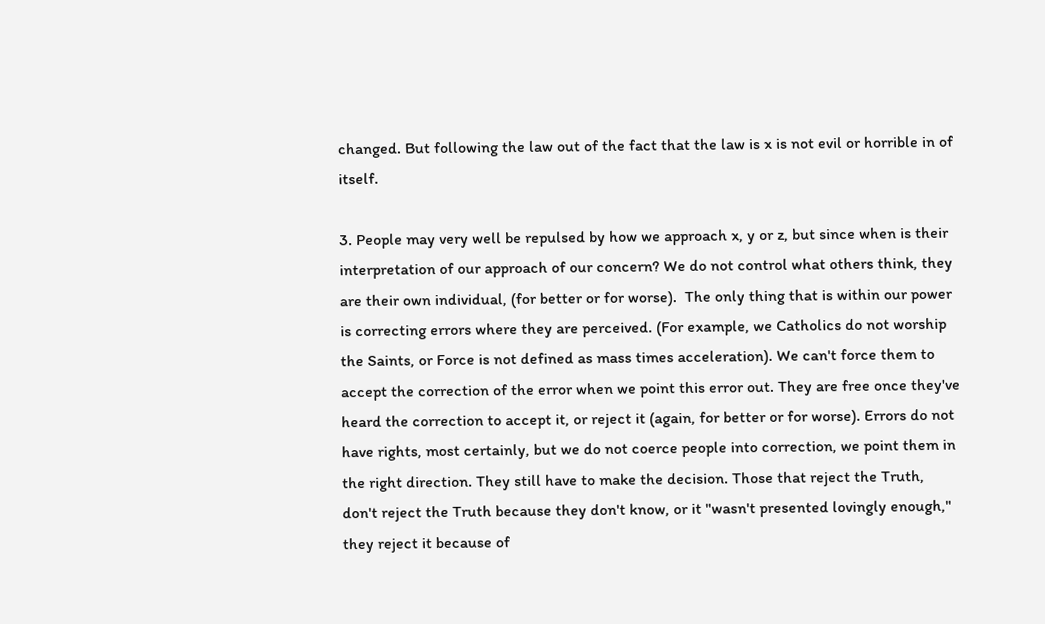changed. But following the law out of the fact that the law is x is not evil or horrible in of itself.

3. People may very well be repulsed by how we approach x, y or z, but since when is their interpretation of our approach of our concern? We do not control what others think, they are their own individual, (for better or for worse).  The only thing that is within our power is correcting errors where they are perceived. (For example, we Catholics do not worship the Saints, or Force is not defined as mass times acceleration). We can't force them to accept the correction of the error when we point this error out. They are free once they've heard the correction to accept it, or reject it (again, for better or for worse). Errors do not have rights, most certainly, but we do not coerce people into correction, we point them in the right direction. They still have to make the decision. Those that reject the Truth, don't reject the Truth because they don't know, or it "wasn't presented lovingly enough," they reject it because of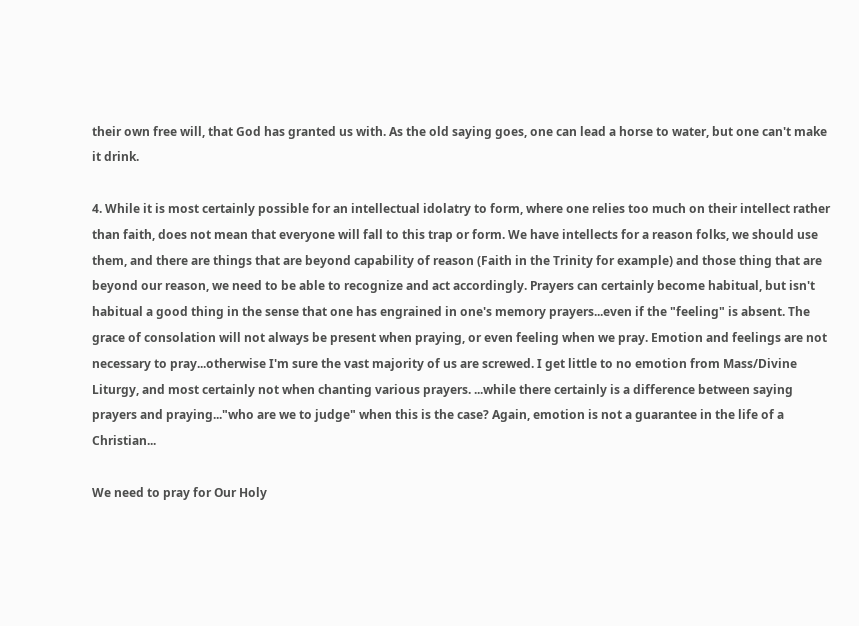their own free will, that God has granted us with. As the old saying goes, one can lead a horse to water, but one can't make it drink.

4. While it is most certainly possible for an intellectual idolatry to form, where one relies too much on their intellect rather than faith, does not mean that everyone will fall to this trap or form. We have intellects for a reason folks, we should use them, and there are things that are beyond capability of reason (Faith in the Trinity for example) and those thing that are beyond our reason, we need to be able to recognize and act accordingly. Prayers can certainly become habitual, but isn't habitual a good thing in the sense that one has engrained in one's memory prayers...even if the "feeling" is absent. The grace of consolation will not always be present when praying, or even feeling when we pray. Emotion and feelings are not necessary to pray...otherwise I'm sure the vast majority of us are screwed. I get little to no emotion from Mass/Divine Liturgy, and most certainly not when chanting various prayers. ...while there certainly is a difference between saying prayers and praying..."who are we to judge" when this is the case? Again, emotion is not a guarantee in the life of a Christian...

We need to pray for Our Holy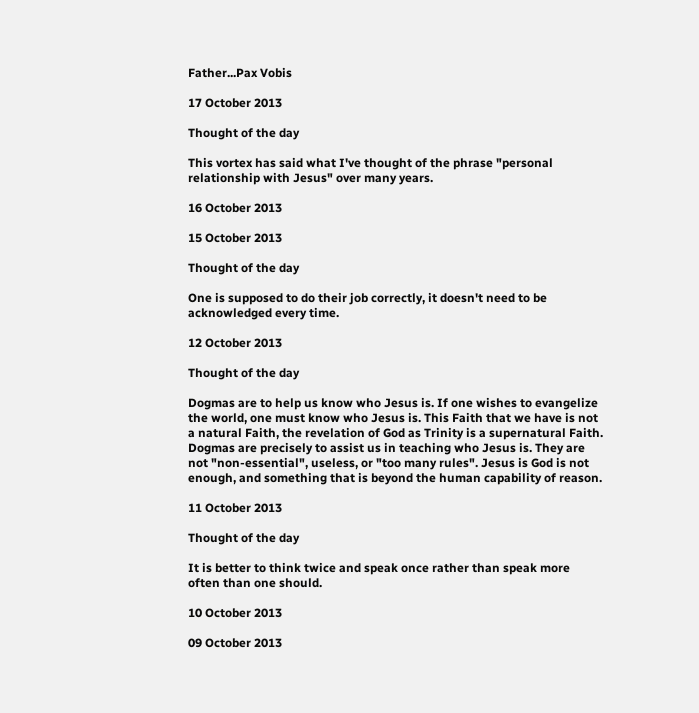Father...Pax Vobis

17 October 2013

Thought of the day

This vortex has said what I've thought of the phrase "personal relationship with Jesus" over many years.

16 October 2013

15 October 2013

Thought of the day

One is supposed to do their job correctly, it doesn't need to be acknowledged every time.

12 October 2013

Thought of the day

Dogmas are to help us know who Jesus is. If one wishes to evangelize the world, one must know who Jesus is. This Faith that we have is not a natural Faith, the revelation of God as Trinity is a supernatural Faith. Dogmas are precisely to assist us in teaching who Jesus is. They are not "non-essential", useless, or "too many rules". Jesus is God is not enough, and something that is beyond the human capability of reason.

11 October 2013

Thought of the day

It is better to think twice and speak once rather than speak more often than one should.

10 October 2013

09 October 2013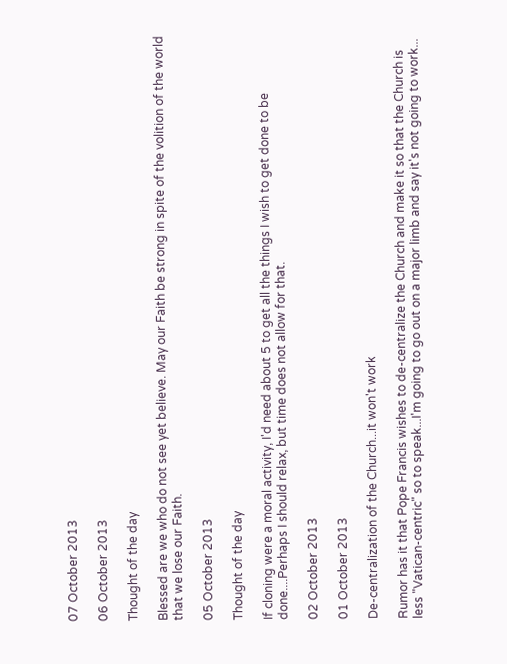07 October 2013

06 October 2013

Thought of the day

Blessed are we who do not see yet believe. May our Faith be strong in spite of the volition of the world that we lose our Faith.

05 October 2013

Thought of the day

If cloning were a moral activity, I'd need about 5 to get all the things I wish to get done to be done....Perhaps I should relax, but time does not allow for that.

02 October 2013

01 October 2013

De-centralization of the Church...it won't work

Rumor has it that Pope Francis wishes to de-centralize the Church and make it so that the Church is less "Vatican-centric" so to speak...I'm going to go out on a major limb and say it's not going to work...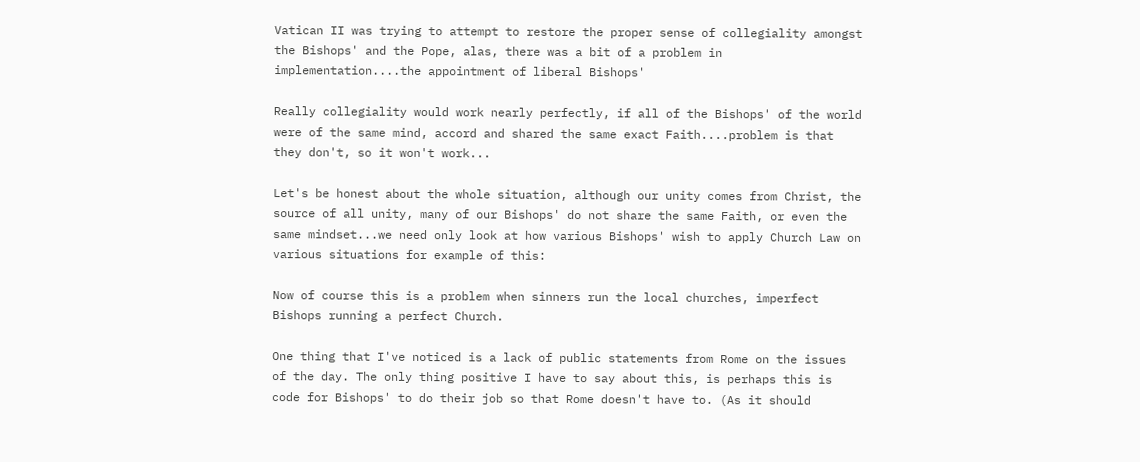Vatican II was trying to attempt to restore the proper sense of collegiality amongst the Bishops' and the Pope, alas, there was a bit of a problem in implementation....the appointment of liberal Bishops'

Really collegiality would work nearly perfectly, if all of the Bishops' of the world were of the same mind, accord and shared the same exact Faith....problem is that they don't, so it won't work...

Let's be honest about the whole situation, although our unity comes from Christ, the source of all unity, many of our Bishops' do not share the same Faith, or even the same mindset...we need only look at how various Bishops' wish to apply Church Law on various situations for example of this:

Now of course this is a problem when sinners run the local churches, imperfect Bishops running a perfect Church.

One thing that I've noticed is a lack of public statements from Rome on the issues of the day. The only thing positive I have to say about this, is perhaps this is code for Bishops' to do their job so that Rome doesn't have to. (As it should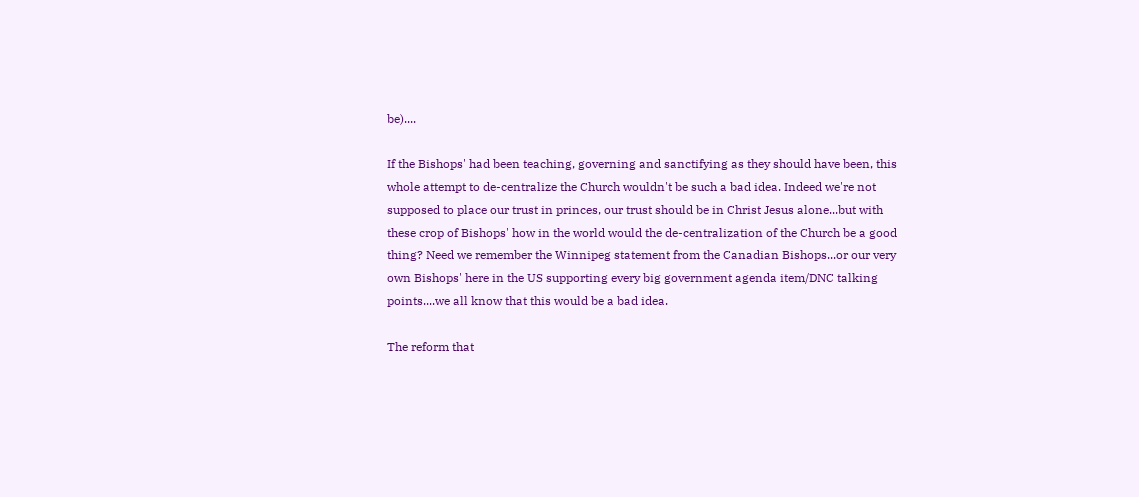be)....

If the Bishops' had been teaching, governing and sanctifying as they should have been, this whole attempt to de-centralize the Church wouldn't be such a bad idea. Indeed we're not supposed to place our trust in princes, our trust should be in Christ Jesus alone...but with these crop of Bishops' how in the world would the de-centralization of the Church be a good thing? Need we remember the Winnipeg statement from the Canadian Bishops...or our very own Bishops' here in the US supporting every big government agenda item/DNC talking points....we all know that this would be a bad idea.

The reform that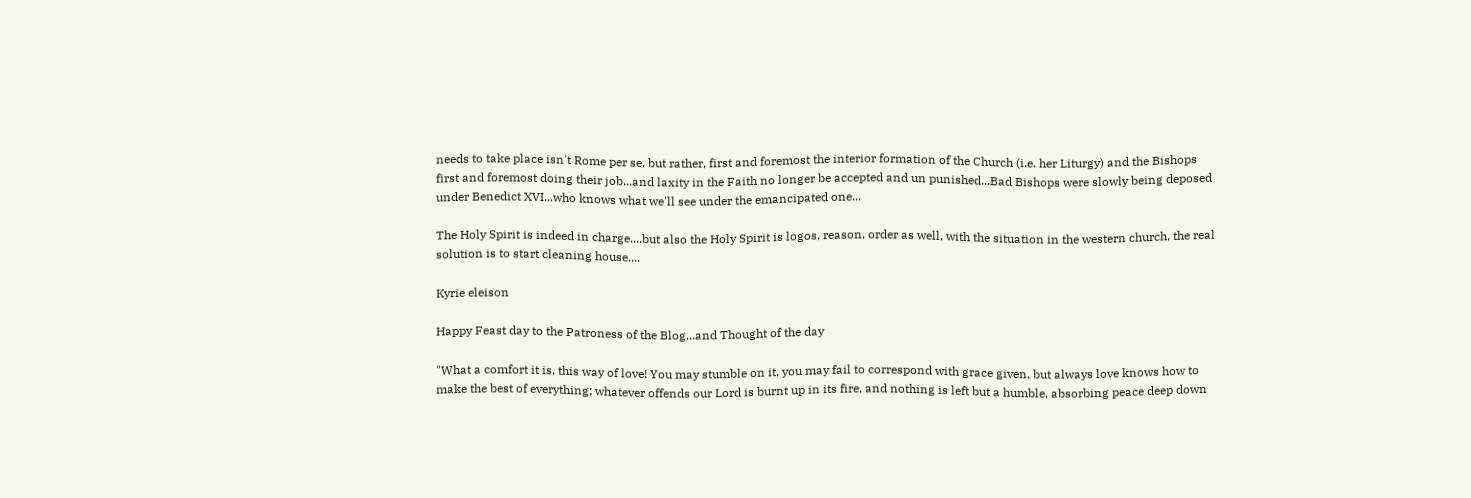needs to take place isn't Rome per se, but rather, first and foremost the interior formation of the Church (i.e. her Liturgy) and the Bishops first and foremost doing their job...and laxity in the Faith no longer be accepted and un punished...Bad Bishops were slowly being deposed under Benedict XVI...who knows what we'll see under the emancipated one...

The Holy Spirit is indeed in charge....but also the Holy Spirit is logos, reason, order as well, with the situation in the western church, the real solution is to start cleaning house....

Kyrie eleison

Happy Feast day to the Patroness of the Blog...and Thought of the day

"What a comfort it is, this way of love! You may stumble on it, you may fail to correspond with grace given, but always love knows how to make the best of everything; whatever offends our Lord is burnt up in its fire, and nothing is left but a humble, absorbing peace deep down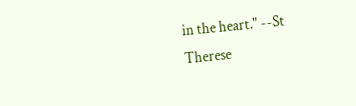in the heart." --St Therese